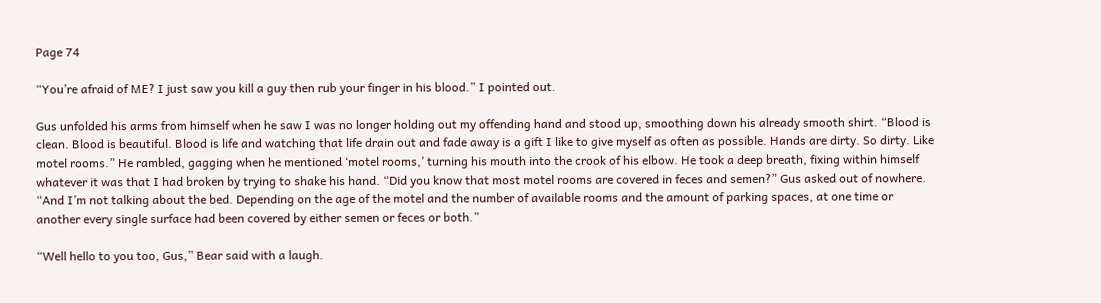Page 74

“You’re afraid of ME? I just saw you kill a guy then rub your finger in his blood.” I pointed out.

Gus unfolded his arms from himself when he saw I was no longer holding out my offending hand and stood up, smoothing down his already smooth shirt. “Blood is clean. Blood is beautiful. Blood is life and watching that life drain out and fade away is a gift I like to give myself as often as possible. Hands are dirty. So dirty. Like motel rooms.” He rambled, gagging when he mentioned ‘motel rooms,’ turning his mouth into the crook of his elbow. He took a deep breath, fixing within himself whatever it was that I had broken by trying to shake his hand. “Did you know that most motel rooms are covered in feces and semen?” Gus asked out of nowhere. “And I’m not talking about the bed. Depending on the age of the motel and the number of available rooms and the amount of parking spaces, at one time or another every single surface had been covered by either semen or feces or both.”

“Well hello to you too, Gus,” Bear said with a laugh.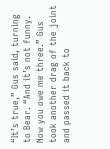“It’s true,” Gus said, turning to Bear. “And it’s not funny. Now you owe me three.” Gus took another drag of the joint and passed it back to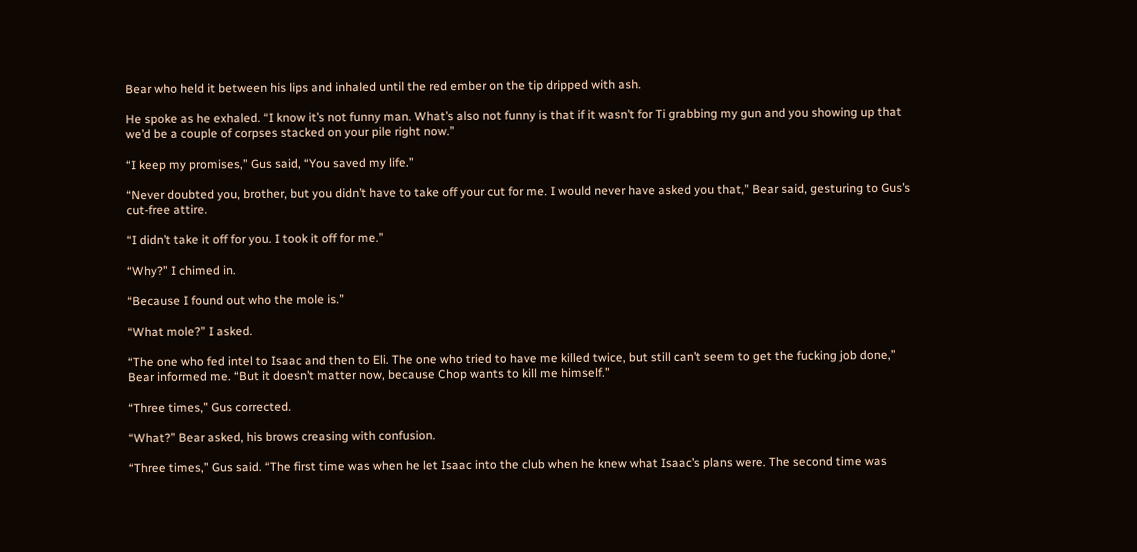Bear who held it between his lips and inhaled until the red ember on the tip dripped with ash.

He spoke as he exhaled. “I know it’s not funny man. What’s also not funny is that if it wasn’t for Ti grabbing my gun and you showing up that we’d be a couple of corpses stacked on your pile right now.”

“I keep my promises,” Gus said, “You saved my life.”

“Never doubted you, brother, but you didn’t have to take off your cut for me. I would never have asked you that,” Bear said, gesturing to Gus’s cut-free attire.

“I didn’t take it off for you. I took it off for me.”

“Why?” I chimed in.

“Because I found out who the mole is.”

“What mole?” I asked.

“The one who fed intel to Isaac and then to Eli. The one who tried to have me killed twice, but still can’t seem to get the fucking job done,” Bear informed me. “But it doesn’t matter now, because Chop wants to kill me himself.”

“Three times,” Gus corrected.

“What?” Bear asked, his brows creasing with confusion.

“Three times,” Gus said. “The first time was when he let Isaac into the club when he knew what Isaac’s plans were. The second time was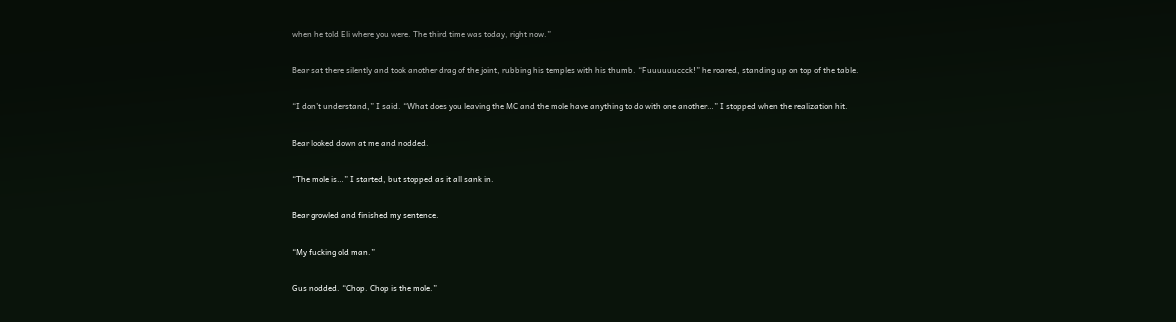when he told Eli where you were. The third time was today, right now.”

Bear sat there silently and took another drag of the joint, rubbing his temples with his thumb. “Fuuuuuuccck!” he roared, standing up on top of the table.

“I don’t understand,” I said. “What does you leaving the MC and the mole have anything to do with one another…” I stopped when the realization hit.

Bear looked down at me and nodded.

“The mole is…” I started, but stopped as it all sank in.

Bear growled and finished my sentence.

“My fucking old man.”

Gus nodded. “Chop. Chop is the mole.”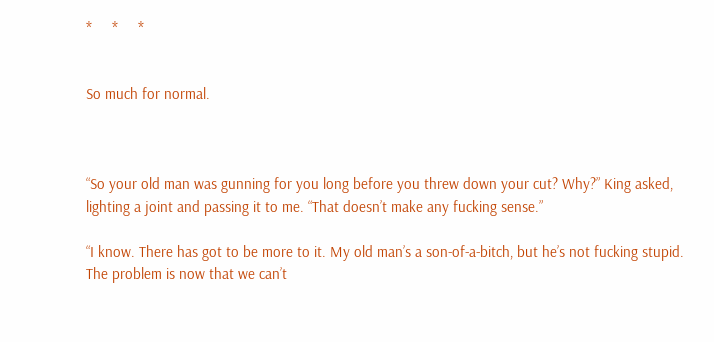*     *     *


So much for normal.



“So your old man was gunning for you long before you threw down your cut? Why?” King asked, lighting a joint and passing it to me. “That doesn’t make any fucking sense.”

“I know. There has got to be more to it. My old man’s a son-of-a-bitch, but he’s not fucking stupid. The problem is now that we can’t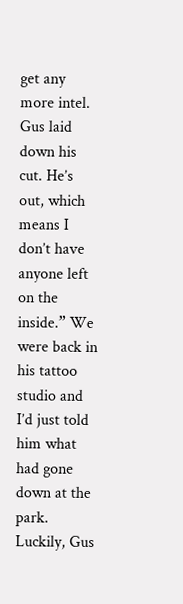get any more intel. Gus laid down his cut. He’s out, which means I don’t have anyone left on the inside.” We were back in his tattoo studio and I’d just told him what had gone down at the park. Luckily, Gus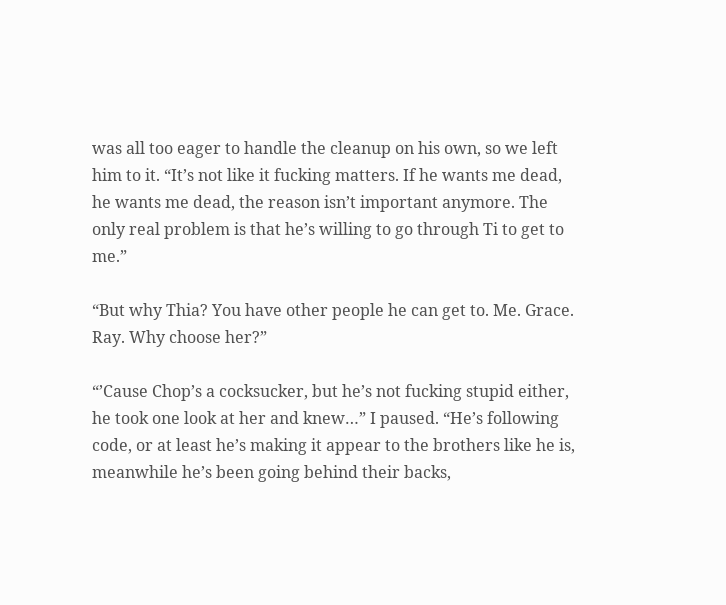was all too eager to handle the cleanup on his own, so we left him to it. “It’s not like it fucking matters. If he wants me dead, he wants me dead, the reason isn’t important anymore. The only real problem is that he’s willing to go through Ti to get to me.”

“But why Thia? You have other people he can get to. Me. Grace. Ray. Why choose her?”

“’Cause Chop’s a cocksucker, but he’s not fucking stupid either, he took one look at her and knew…” I paused. “He’s following code, or at least he’s making it appear to the brothers like he is, meanwhile he’s been going behind their backs,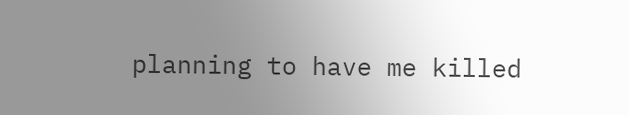planning to have me killed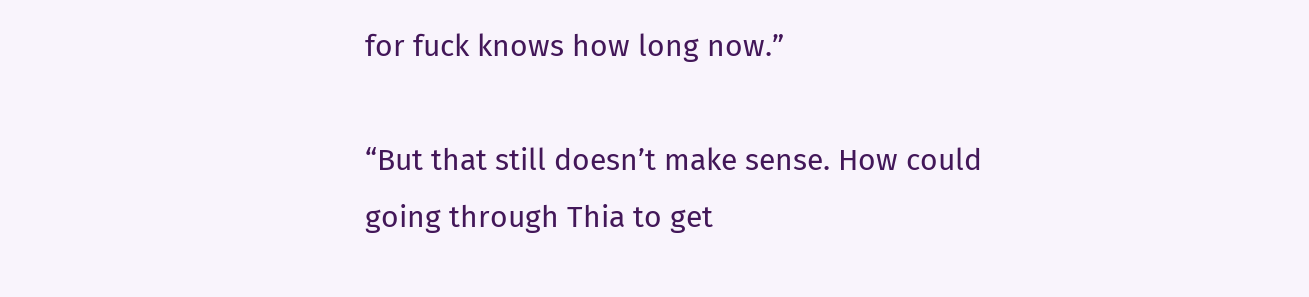for fuck knows how long now.”

“But that still doesn’t make sense. How could going through Thia to get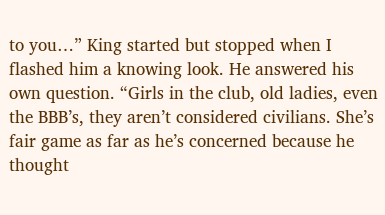to you…” King started but stopped when I flashed him a knowing look. He answered his own question. “Girls in the club, old ladies, even the BBB’s, they aren’t considered civilians. She’s fair game as far as he’s concerned because he thought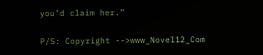you’d claim her.”

P/S: Copyright -->www_Novel12_Com